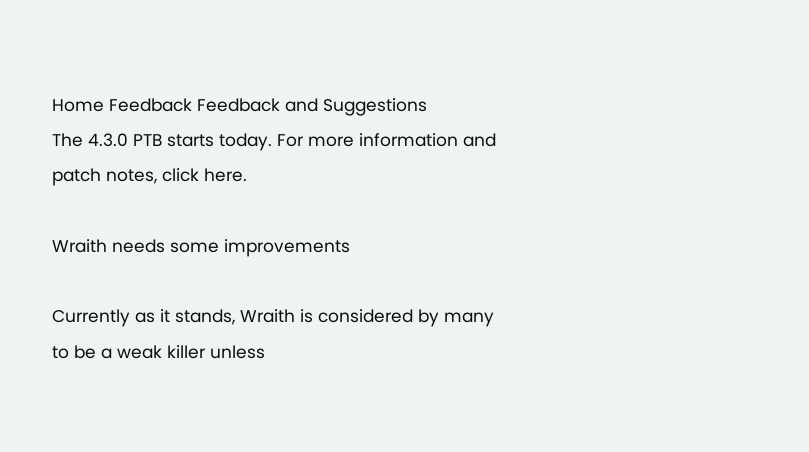Home Feedback Feedback and Suggestions
The 4.3.0 PTB starts today. For more information and patch notes, click here.

Wraith needs some improvements

Currently as it stands, Wraith is considered by many to be a weak killer unless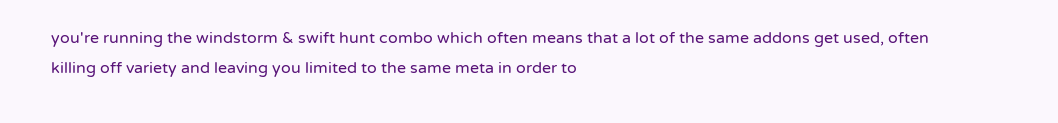you're running the windstorm & swift hunt combo which often means that a lot of the same addons get used, often killing off variety and leaving you limited to the same meta in order to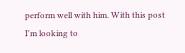perform well with him. With this post I'm looking to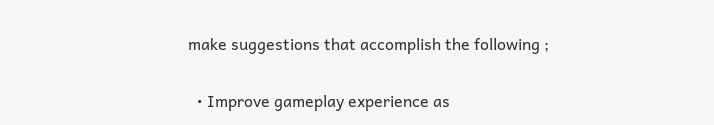make suggestions that accomplish the following ;

  • Improve gameplay experience as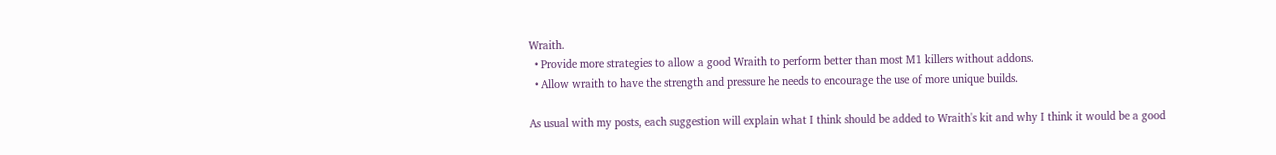Wraith.
  • Provide more strategies to allow a good Wraith to perform better than most M1 killers without addons.
  • Allow wraith to have the strength and pressure he needs to encourage the use of more unique builds.

As usual with my posts, each suggestion will explain what I think should be added to Wraith's kit and why I think it would be a good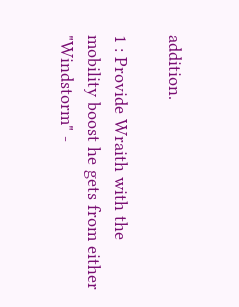addition.

1 : Provide Wraith with the mobility boost he gets from either "Windstorm" -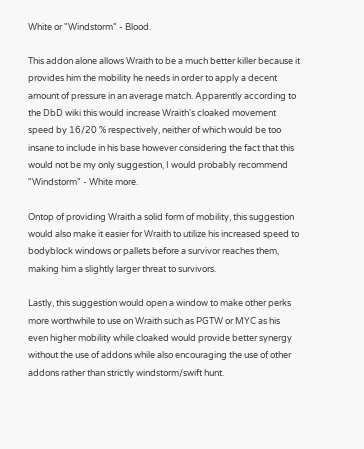White or "Windstorm" - Blood.

This addon alone allows Wraith to be a much better killer because it provides him the mobility he needs in order to apply a decent amount of pressure in an average match. Apparently according to the DbD wiki this would increase Wraith's cloaked movement speed by 16/20 % respectively, neither of which would be too insane to include in his base however considering the fact that this would not be my only suggestion, I would probably recommend "Windstorm" - White more.

Ontop of providing Wraith a solid form of mobility, this suggestion would also make it easier for Wraith to utilize his increased speed to bodyblock windows or pallets before a survivor reaches them, making him a slightly larger threat to survivors.

Lastly, this suggestion would open a window to make other perks more worthwhile to use on Wraith such as PGTW or MYC as his even higher mobility while cloaked would provide better synergy without the use of addons while also encouraging the use of other addons rather than strictly windstorm/swift hunt.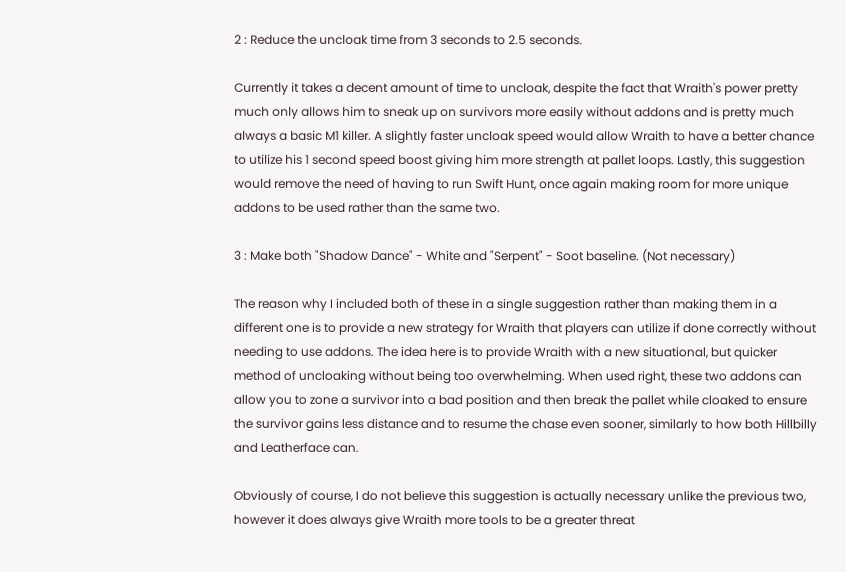2 : Reduce the uncloak time from 3 seconds to 2.5 seconds.

Currently it takes a decent amount of time to uncloak, despite the fact that Wraith's power pretty much only allows him to sneak up on survivors more easily without addons and is pretty much always a basic M1 killer. A slightly faster uncloak speed would allow Wraith to have a better chance to utilize his 1 second speed boost giving him more strength at pallet loops. Lastly, this suggestion would remove the need of having to run Swift Hunt, once again making room for more unique addons to be used rather than the same two.

3 : Make both "Shadow Dance" - White and "Serpent" - Soot baseline. (Not necessary)

The reason why I included both of these in a single suggestion rather than making them in a different one is to provide a new strategy for Wraith that players can utilize if done correctly without needing to use addons. The idea here is to provide Wraith with a new situational, but quicker method of uncloaking without being too overwhelming. When used right, these two addons can allow you to zone a survivor into a bad position and then break the pallet while cloaked to ensure the survivor gains less distance and to resume the chase even sooner, similarly to how both Hillbilly and Leatherface can.

Obviously of course, I do not believe this suggestion is actually necessary unlike the previous two, however it does always give Wraith more tools to be a greater threat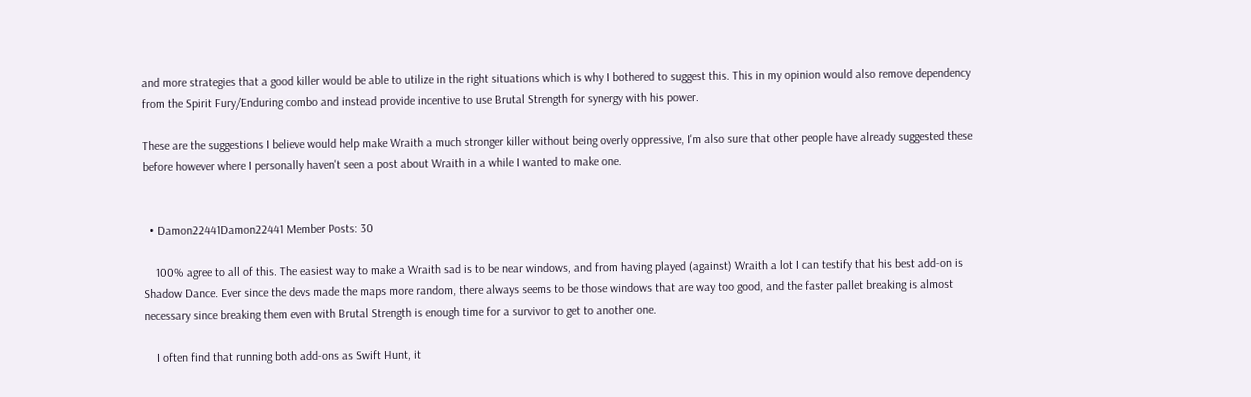and more strategies that a good killer would be able to utilize in the right situations which is why I bothered to suggest this. This in my opinion would also remove dependency from the Spirit Fury/Enduring combo and instead provide incentive to use Brutal Strength for synergy with his power.

These are the suggestions I believe would help make Wraith a much stronger killer without being overly oppressive, I'm also sure that other people have already suggested these before however where I personally haven't seen a post about Wraith in a while I wanted to make one.


  • Damon22441Damon22441 Member Posts: 30

    100% agree to all of this. The easiest way to make a Wraith sad is to be near windows, and from having played (against) Wraith a lot I can testify that his best add-on is Shadow Dance. Ever since the devs made the maps more random, there always seems to be those windows that are way too good, and the faster pallet breaking is almost necessary since breaking them even with Brutal Strength is enough time for a survivor to get to another one.

    I often find that running both add-ons as Swift Hunt, it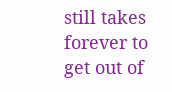still takes forever to get out of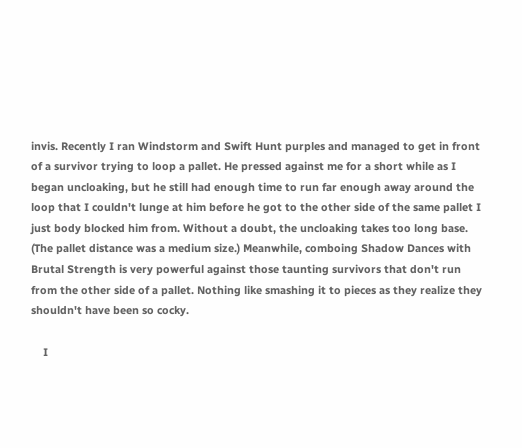invis. Recently I ran Windstorm and Swift Hunt purples and managed to get in front of a survivor trying to loop a pallet. He pressed against me for a short while as I began uncloaking, but he still had enough time to run far enough away around the loop that I couldn't lunge at him before he got to the other side of the same pallet I just body blocked him from. Without a doubt, the uncloaking takes too long base. (The pallet distance was a medium size.) Meanwhile, comboing Shadow Dances with Brutal Strength is very powerful against those taunting survivors that don't run from the other side of a pallet. Nothing like smashing it to pieces as they realize they shouldn't have been so cocky.

    I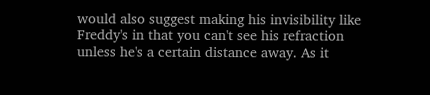would also suggest making his invisibility like Freddy's in that you can't see his refraction unless he's a certain distance away. As it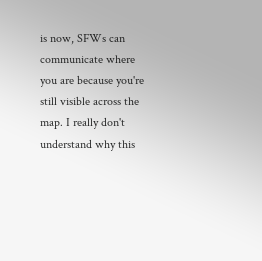is now, SFWs can communicate where you are because you're still visible across the map. I really don't understand why this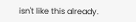isn't like this already.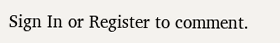Sign In or Register to comment.